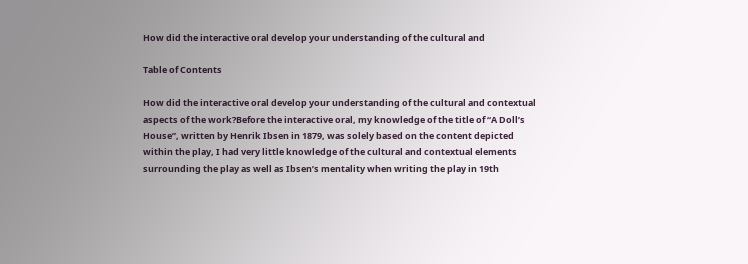How did the interactive oral develop your understanding of the cultural and

Table of Contents

How did the interactive oral develop your understanding of the cultural and contextual aspects of the work?Before the interactive oral, my knowledge of the title of “A Doll’s House”, written by Henrik Ibsen in 1879, was solely based on the content depicted within the play, I had very little knowledge of the cultural and contextual elements surrounding the play as well as Ibsen’s mentality when writing the play in 19th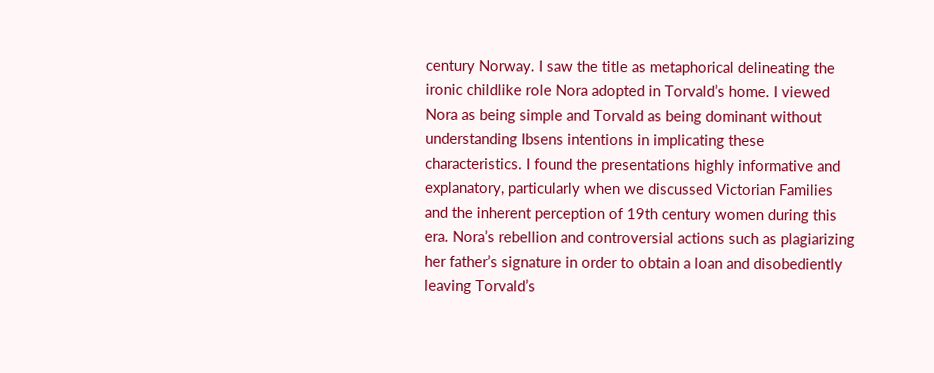century Norway. I saw the title as metaphorical delineating the ironic childlike role Nora adopted in Torvald’s home. I viewed Nora as being simple and Torvald as being dominant without understanding Ibsens intentions in implicating these characteristics. I found the presentations highly informative and explanatory, particularly when we discussed Victorian Families and the inherent perception of 19th century women during this era. Nora’s rebellion and controversial actions such as plagiarizing her father’s signature in order to obtain a loan and disobediently leaving Torvald’s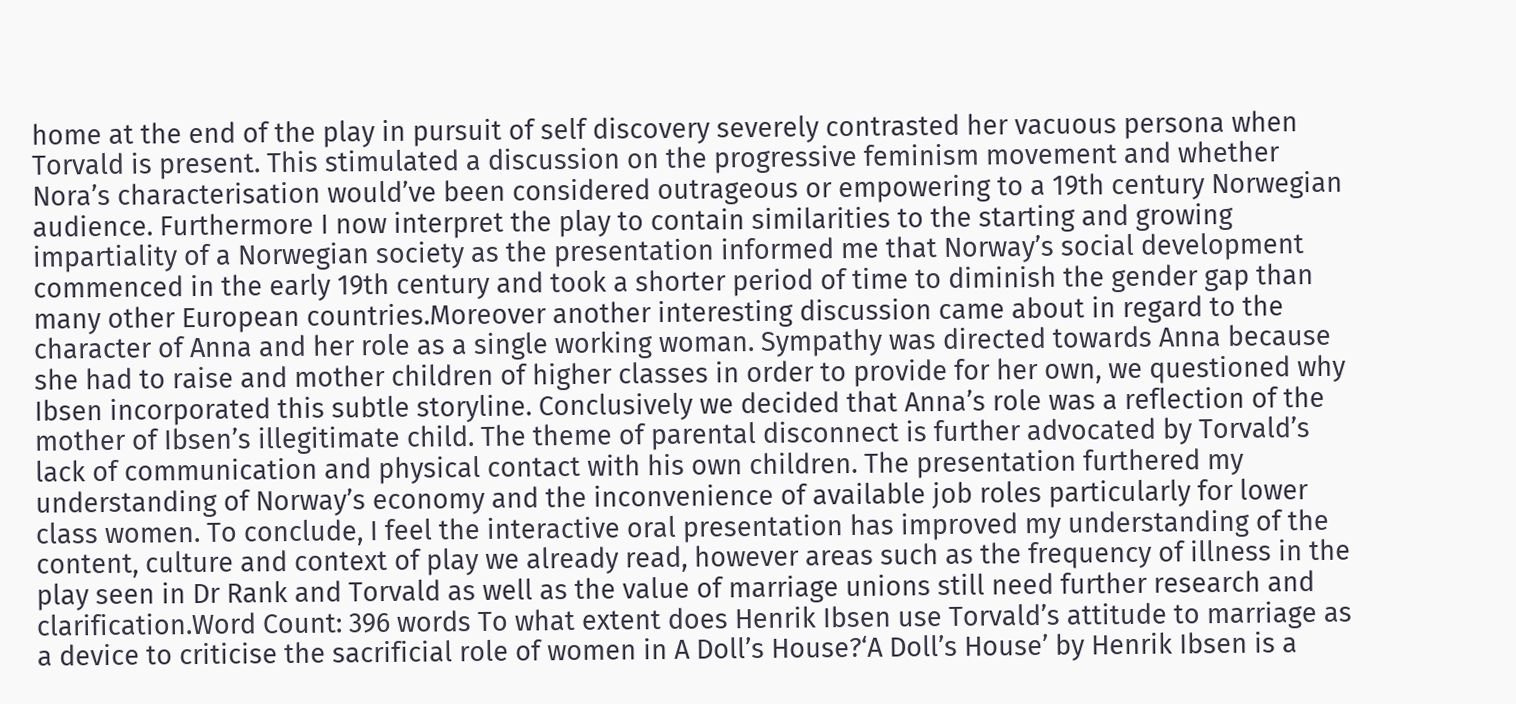home at the end of the play in pursuit of self discovery severely contrasted her vacuous persona when Torvald is present. This stimulated a discussion on the progressive feminism movement and whether Nora’s characterisation would’ve been considered outrageous or empowering to a 19th century Norwegian audience. Furthermore I now interpret the play to contain similarities to the starting and growing impartiality of a Norwegian society as the presentation informed me that Norway’s social development commenced in the early 19th century and took a shorter period of time to diminish the gender gap than many other European countries.Moreover another interesting discussion came about in regard to the character of Anna and her role as a single working woman. Sympathy was directed towards Anna because she had to raise and mother children of higher classes in order to provide for her own, we questioned why Ibsen incorporated this subtle storyline. Conclusively we decided that Anna’s role was a reflection of the mother of Ibsen’s illegitimate child. The theme of parental disconnect is further advocated by Torvald’s lack of communication and physical contact with his own children. The presentation furthered my understanding of Norway’s economy and the inconvenience of available job roles particularly for lower class women. To conclude, I feel the interactive oral presentation has improved my understanding of the content, culture and context of play we already read, however areas such as the frequency of illness in the play seen in Dr Rank and Torvald as well as the value of marriage unions still need further research and clarification.Word Count: 396 words To what extent does Henrik Ibsen use Torvald’s attitude to marriage as a device to criticise the sacrificial role of women in A Doll’s House?‘A Doll’s House’ by Henrik Ibsen is a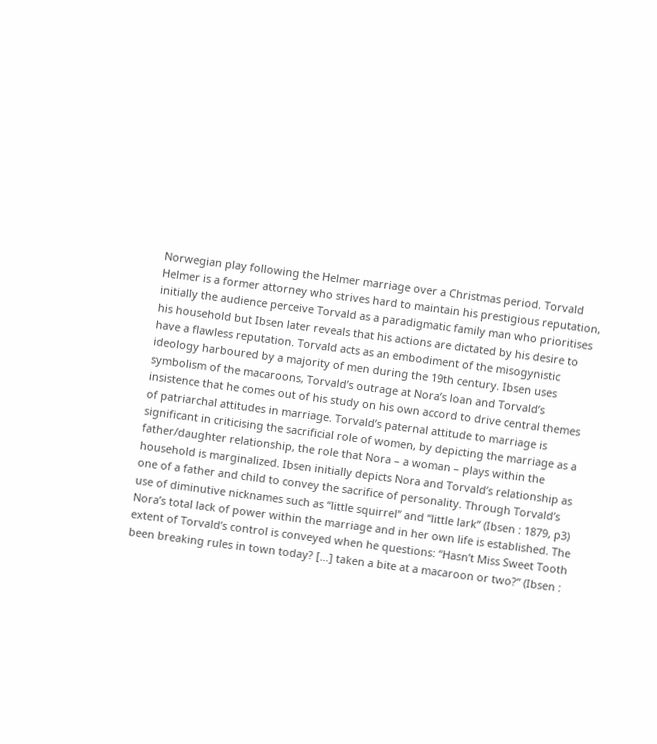Norwegian play following the Helmer marriage over a Christmas period. Torvald Helmer is a former attorney who strives hard to maintain his prestigious reputation, initially the audience perceive Torvald as a paradigmatic family man who prioritises his household but Ibsen later reveals that his actions are dictated by his desire to have a flawless reputation. Torvald acts as an embodiment of the misogynistic ideology harboured by a majority of men during the 19th century. Ibsen uses symbolism of the macaroons, Torvald’s outrage at Nora’s loan and Torvald’s insistence that he comes out of his study on his own accord to drive central themes of patriarchal attitudes in marriage. Torvald’s paternal attitude to marriage is significant in criticising the sacrificial role of women, by depicting the marriage as a father/daughter relationship, the role that Nora – a woman – plays within the household is marginalized. Ibsen initially depicts Nora and Torvald’s relationship as one of a father and child to convey the sacrifice of personality. Through Torvald’s use of diminutive nicknames such as “little squirrel” and “little lark” (Ibsen : 1879, p3) Nora’s total lack of power within the marriage and in her own life is established. The extent of Torvald’s control is conveyed when he questions: “Hasn’t Miss Sweet Tooth been breaking rules in town today? […] taken a bite at a macaroon or two?” (Ibsen :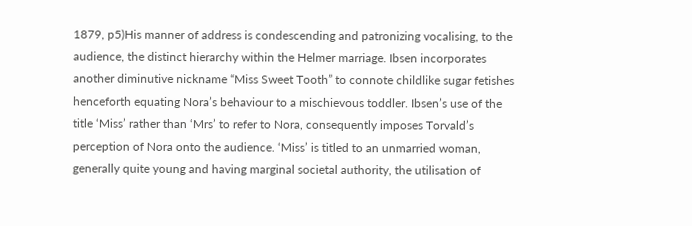1879, p5)His manner of address is condescending and patronizing vocalising, to the audience, the distinct hierarchy within the Helmer marriage. Ibsen incorporates another diminutive nickname “Miss Sweet Tooth” to connote childlike sugar fetishes henceforth equating Nora’s behaviour to a mischievous toddler. Ibsen’s use of the title ‘Miss’ rather than ‘Mrs’ to refer to Nora, consequently imposes Torvald’s perception of Nora onto the audience. ‘Miss’ is titled to an unmarried woman, generally quite young and having marginal societal authority, the utilisation of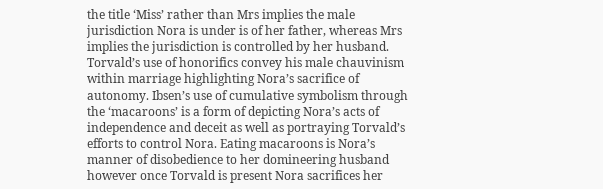the title ‘Miss’ rather than Mrs implies the male jurisdiction Nora is under is of her father, whereas Mrs implies the jurisdiction is controlled by her husband. Torvald’s use of honorifics convey his male chauvinism within marriage highlighting Nora’s sacrifice of autonomy. Ibsen’s use of cumulative symbolism through the ‘macaroons’ is a form of depicting Nora’s acts of independence and deceit as well as portraying Torvald’s efforts to control Nora. Eating macaroons is Nora’s manner of disobedience to her domineering husband however once Torvald is present Nora sacrifices her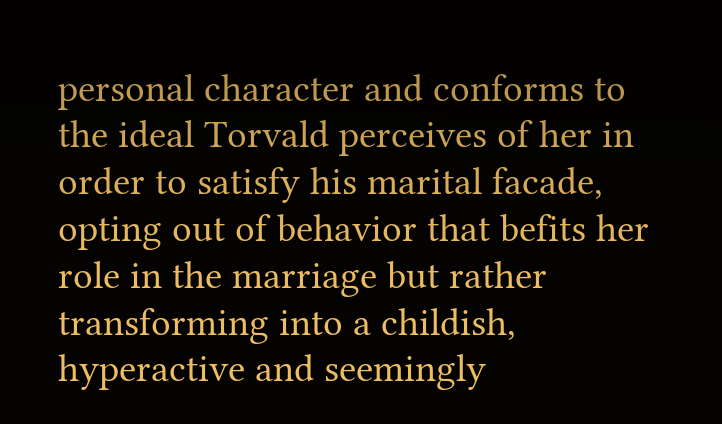personal character and conforms to the ideal Torvald perceives of her in order to satisfy his marital facade, opting out of behavior that befits her role in the marriage but rather transforming into a childish, hyperactive and seemingly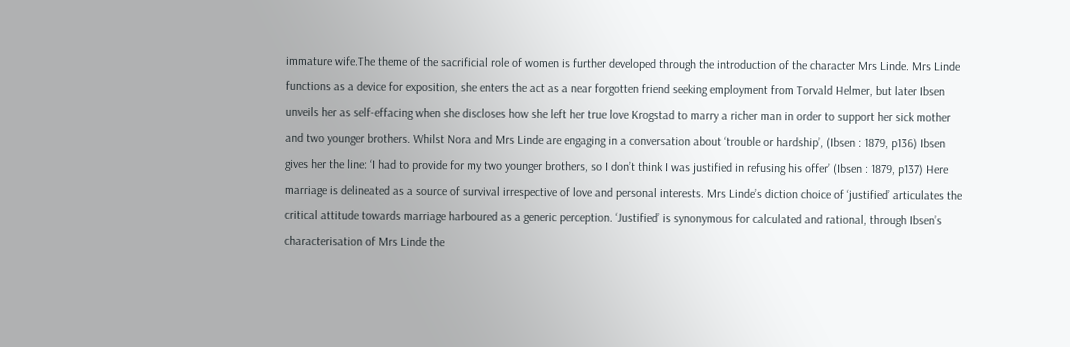immature wife.The theme of the sacrificial role of women is further developed through the introduction of the character Mrs Linde. Mrs Linde functions as a device for exposition, she enters the act as a near forgotten friend seeking employment from Torvald Helmer, but later Ibsen unveils her as self-effacing when she discloses how she left her true love Krogstad to marry a richer man in order to support her sick mother and two younger brothers. Whilst Nora and Mrs Linde are engaging in a conversation about ‘trouble or hardship’, (Ibsen : 1879, p136) Ibsen gives her the line: ‘I had to provide for my two younger brothers, so I don’t think I was justified in refusing his offer’ (Ibsen : 1879, p137) Here marriage is delineated as a source of survival irrespective of love and personal interests. Mrs Linde’s diction choice of ‘justified’ articulates the critical attitude towards marriage harboured as a generic perception. ‘Justified’ is synonymous for calculated and rational, through Ibsen’s characterisation of Mrs Linde the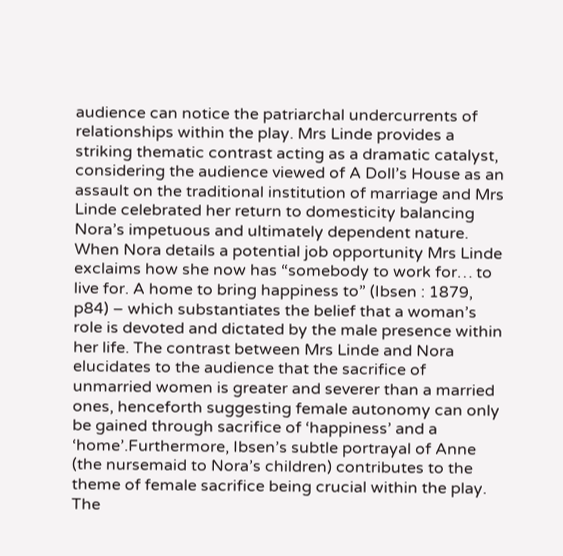audience can notice the patriarchal undercurrents of relationships within the play. Mrs Linde provides a striking thematic contrast acting as a dramatic catalyst, considering the audience viewed of A Doll’s House as an assault on the traditional institution of marriage and Mrs Linde celebrated her return to domesticity balancing Nora’s impetuous and ultimately dependent nature. When Nora details a potential job opportunity Mrs Linde exclaims how she now has “somebody to work for… to live for. A home to bring happiness to” (Ibsen : 1879, p84) – which substantiates the belief that a woman’s role is devoted and dictated by the male presence within her life. The contrast between Mrs Linde and Nora elucidates to the audience that the sacrifice of unmarried women is greater and severer than a married ones, henceforth suggesting female autonomy can only be gained through sacrifice of ‘happiness’ and a ‘home’.Furthermore, Ibsen’s subtle portrayal of Anne (the nursemaid to Nora’s children) contributes to the theme of female sacrifice being crucial within the play. The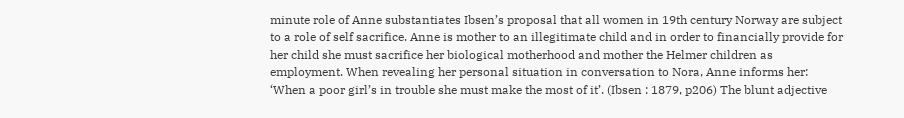minute role of Anne substantiates Ibsen’s proposal that all women in 19th century Norway are subject to a role of self sacrifice. Anne is mother to an illegitimate child and in order to financially provide for her child she must sacrifice her biological motherhood and mother the Helmer children as employment. When revealing her personal situation in conversation to Nora, Anne informs her: ‘When a poor girl’s in trouble she must make the most of it’. (Ibsen : 1879, p206) The blunt adjective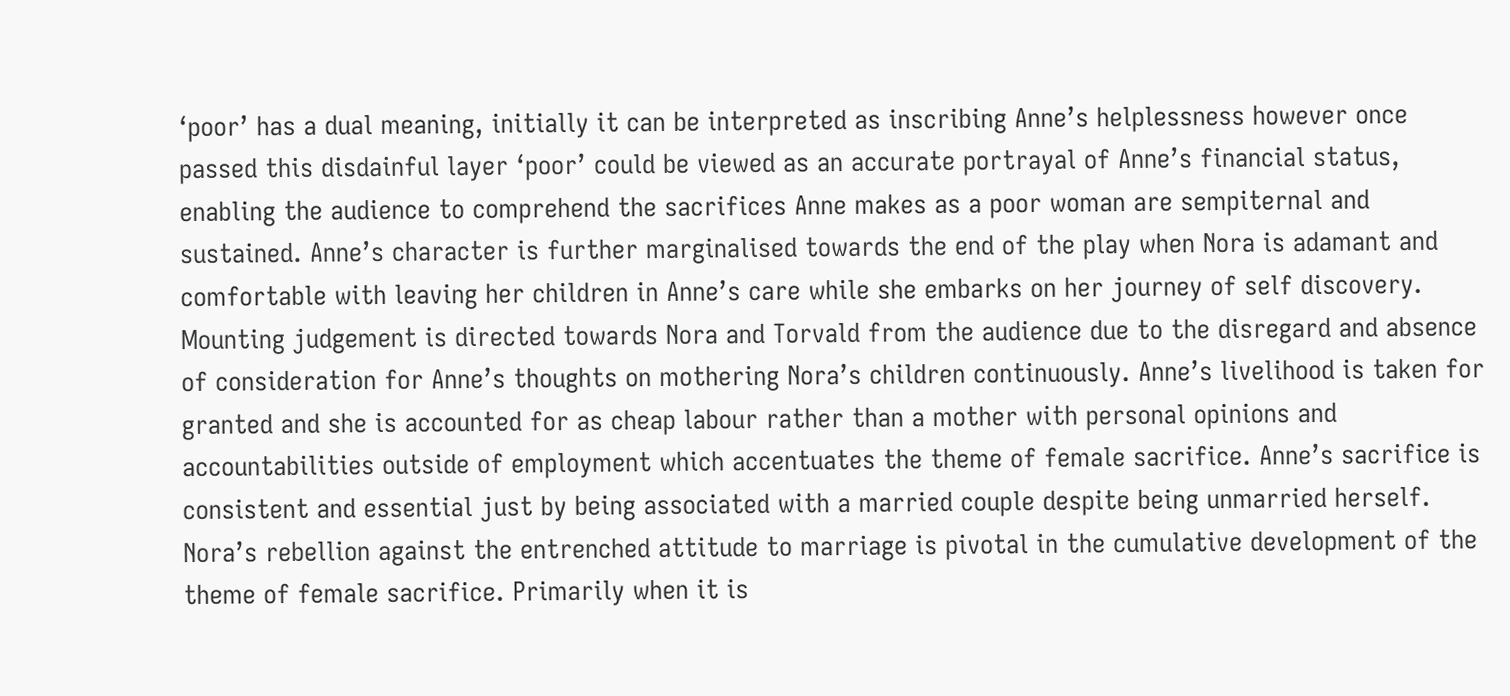‘poor’ has a dual meaning, initially it can be interpreted as inscribing Anne’s helplessness however once passed this disdainful layer ‘poor’ could be viewed as an accurate portrayal of Anne’s financial status, enabling the audience to comprehend the sacrifices Anne makes as a poor woman are sempiternal and sustained. Anne’s character is further marginalised towards the end of the play when Nora is adamant and comfortable with leaving her children in Anne’s care while she embarks on her journey of self discovery. Mounting judgement is directed towards Nora and Torvald from the audience due to the disregard and absence of consideration for Anne’s thoughts on mothering Nora’s children continuously. Anne’s livelihood is taken for granted and she is accounted for as cheap labour rather than a mother with personal opinions and accountabilities outside of employment which accentuates the theme of female sacrifice. Anne’s sacrifice is consistent and essential just by being associated with a married couple despite being unmarried herself. Nora’s rebellion against the entrenched attitude to marriage is pivotal in the cumulative development of the theme of female sacrifice. Primarily when it is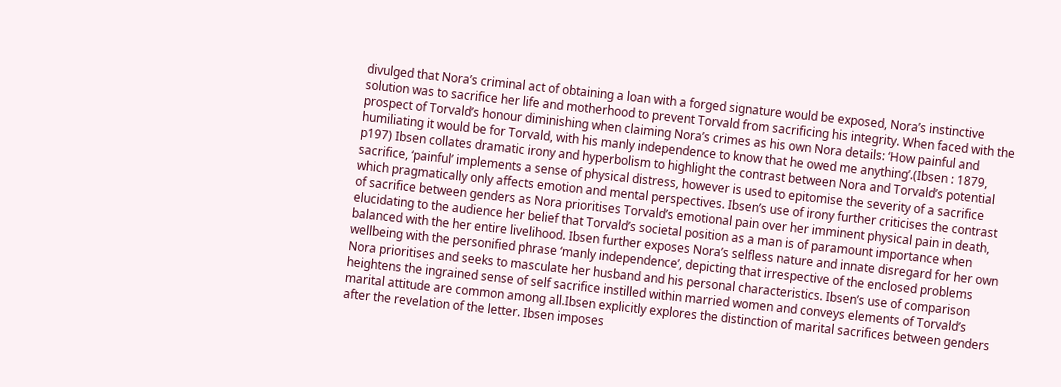divulged that Nora’s criminal act of obtaining a loan with a forged signature would be exposed, Nora’s instinctive solution was to sacrifice her life and motherhood to prevent Torvald from sacrificing his integrity. When faced with the prospect of Torvald’s honour diminishing when claiming Nora’s crimes as his own Nora details: ‘How painful and humiliating it would be for Torvald, with his manly independence to know that he owed me anything’.(Ibsen : 1879, p197) Ibsen collates dramatic irony and hyperbolism to highlight the contrast between Nora and Torvald’s potential sacrifice, ‘painful’ implements a sense of physical distress, however is used to epitomise the severity of a sacrifice which pragmatically only affects emotion and mental perspectives. Ibsen’s use of irony further criticises the contrast of sacrifice between genders as Nora prioritises Torvald’s emotional pain over her imminent physical pain in death, elucidating to the audience her belief that Torvald’s societal position as a man is of paramount importance when balanced with the her entire livelihood. Ibsen further exposes Nora’s selfless nature and innate disregard for her own wellbeing with the personified phrase ‘manly independence’, depicting that irrespective of the enclosed problems Nora prioritises and seeks to masculate her husband and his personal characteristics. Ibsen’s use of comparison heightens the ingrained sense of self sacrifice instilled within married women and conveys elements of Torvald’s marital attitude are common among all.Ibsen explicitly explores the distinction of marital sacrifices between genders after the revelation of the letter. Ibsen imposes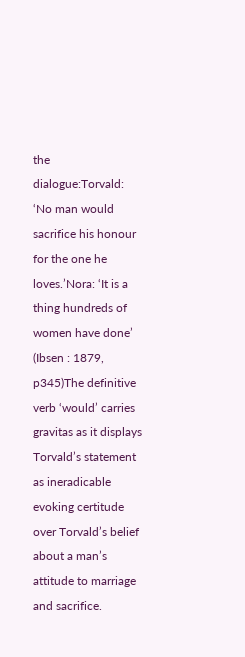the dialogue:Torvald: ‘No man would sacrifice his honour for the one he loves.’Nora: ‘It is a thing hundreds of women have done’ (Ibsen : 1879, p345)The definitive verb ‘would’ carries gravitas as it displays Torvald’s statement as ineradicable evoking certitude over Torvald’s belief about a man’s attitude to marriage and sacrifice.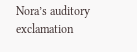Nora’s auditory exclamation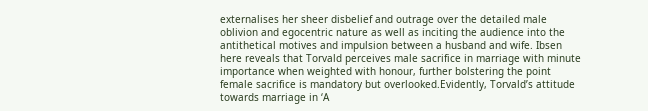externalises her sheer disbelief and outrage over the detailed male oblivion and egocentric nature as well as inciting the audience into the antithetical motives and impulsion between a husband and wife. Ibsen here reveals that Torvald perceives male sacrifice in marriage with minute importance when weighted with honour, further bolstering the point female sacrifice is mandatory but overlooked.Evidently, Torvald’s attitude towards marriage in ‘A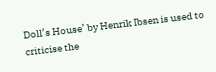Doll’s House’ by Henrik Ibsen is used to criticise the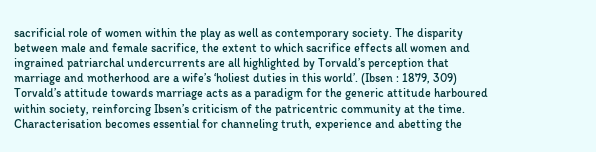sacrificial role of women within the play as well as contemporary society. The disparity between male and female sacrifice, the extent to which sacrifice effects all women and ingrained patriarchal undercurrents are all highlighted by Torvald’s perception that marriage and motherhood are a wife’s ‘holiest duties in this world’. (Ibsen : 1879, 309) Torvald’s attitude towards marriage acts as a paradigm for the generic attitude harboured within society, reinforcing Ibsen’s criticism of the patricentric community at the time. Characterisation becomes essential for channeling truth, experience and abetting the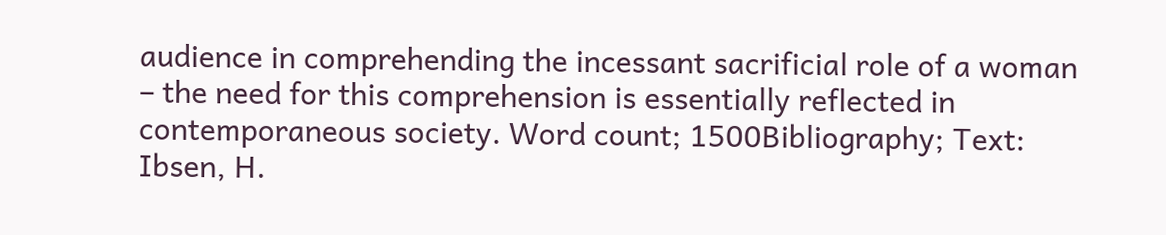audience in comprehending the incessant sacrificial role of a woman – the need for this comprehension is essentially reflected in contemporaneous society. Word count; 1500Bibliography; Text: Ibsen, H.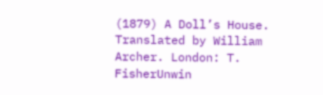(1879) A Doll’s House. Translated by William Archer. London: T. FisherUnwin